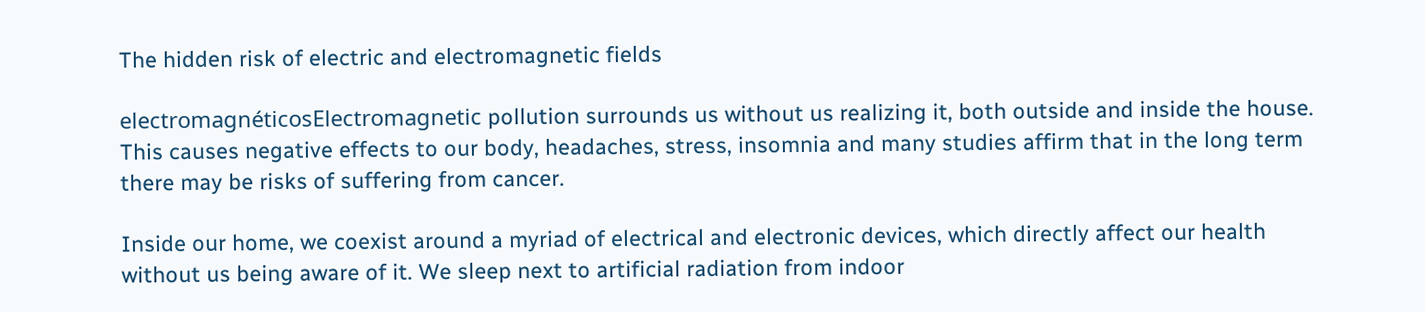The hidden risk of electric and electromagnetic fields

electromagnéticosElectromagnetic pollution surrounds us without us realizing it, both outside and inside the house. This causes negative effects to our body, headaches, stress, insomnia and many studies affirm that in the long term there may be risks of suffering from cancer.

Inside our home, we coexist around a myriad of electrical and electronic devices, which directly affect our health without us being aware of it. We sleep next to artificial radiation from indoor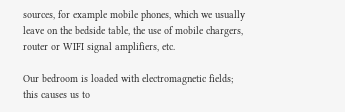sources, for example mobile phones, which we usually leave on the bedside table, the use of mobile chargers, router or WIFI signal amplifiers, etc.

Our bedroom is loaded with electromagnetic fields; this causes us to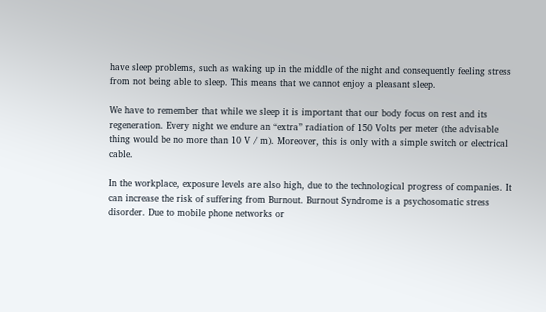have sleep problems, such as waking up in the middle of the night and consequently feeling stress from not being able to sleep. This means that we cannot enjoy a pleasant sleep.

We have to remember that while we sleep it is important that our body focus on rest and its regeneration. Every night we endure an “extra” radiation of 150 Volts per meter (the advisable thing would be no more than 10 V / m). Moreover, this is only with a simple switch or electrical cable.

In the workplace, exposure levels are also high, due to the technological progress of companies. It can increase the risk of suffering from Burnout. Burnout Syndrome is a psychosomatic stress disorder. Due to mobile phone networks or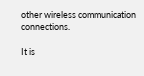other wireless communication connections.

It is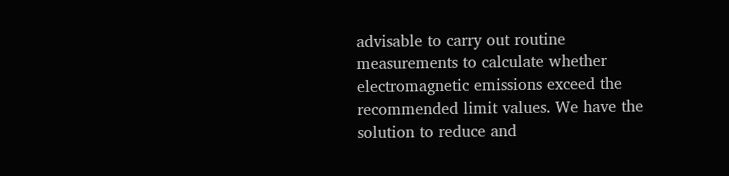advisable to carry out routine measurements to calculate whether electromagnetic emissions exceed the recommended limit values. We have the solution to reduce and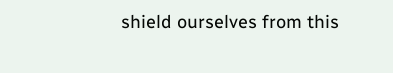shield ourselves from this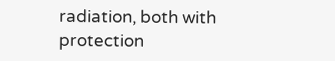radiation, both with protection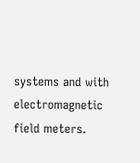systems and with electromagnetic field meters.